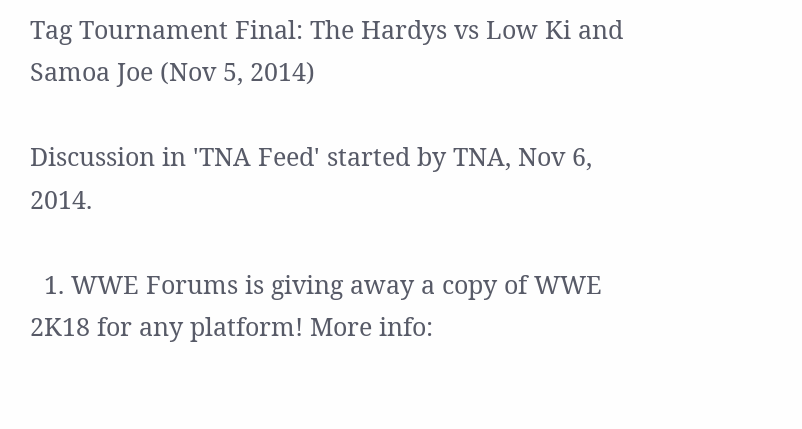Tag Tournament Final: The Hardys vs Low Ki and Samoa Joe (Nov 5, 2014)

Discussion in 'TNA Feed' started by TNA, Nov 6, 2014.

  1. WWE Forums is giving away a copy of WWE 2K18 for any platform! More info: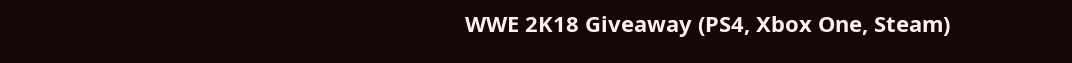WWE 2K18 Giveaway (PS4, Xbox One, Steam)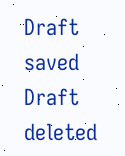Draft saved Draft deleted